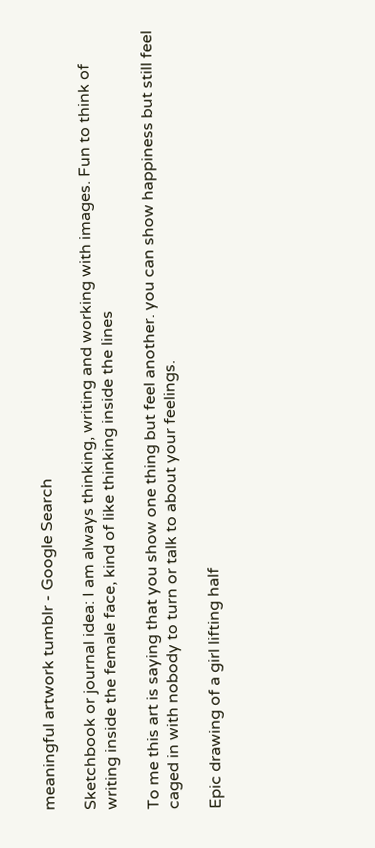meaningful artwork tumblr - Google Search

Sketchbook or journal idea: I am always thinking, writing and working with images. Fun to think of writing inside the female face, kind of like thinking inside the lines

To me this art is saying that you show one thing but feel another. you can show happiness but still feel caged in with nobody to turn or talk to about your feelings.

Epic drawing of a girl lifting half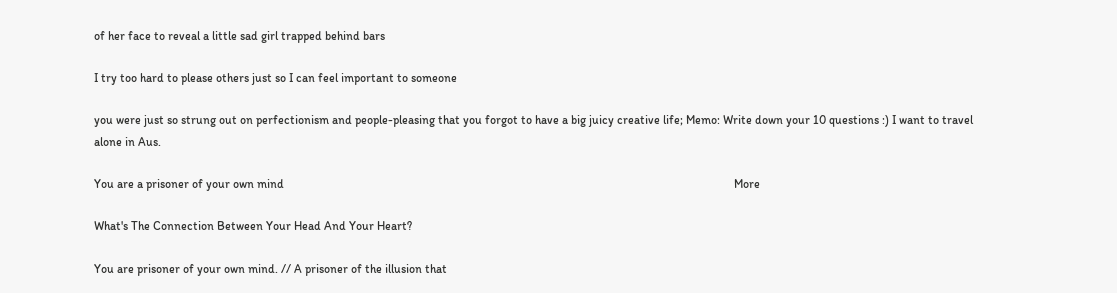of her face to reveal a little sad girl trapped behind bars

I try too hard to please others just so I can feel important to someone

you were just so strung out on perfectionism and people-pleasing that you forgot to have a big juicy creative life; Memo: Write down your 10 questions :) I want to travel alone in Aus.

You are a prisoner of your own mind                                                                                                                                                      More

What's The Connection Between Your Head And Your Heart?

You are prisoner of your own mind. // A prisoner of the illusion that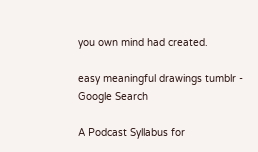you own mind had created.

easy meaningful drawings tumblr - Google Search

A Podcast Syllabus for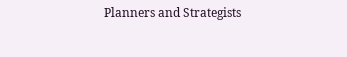Planners and Strategists